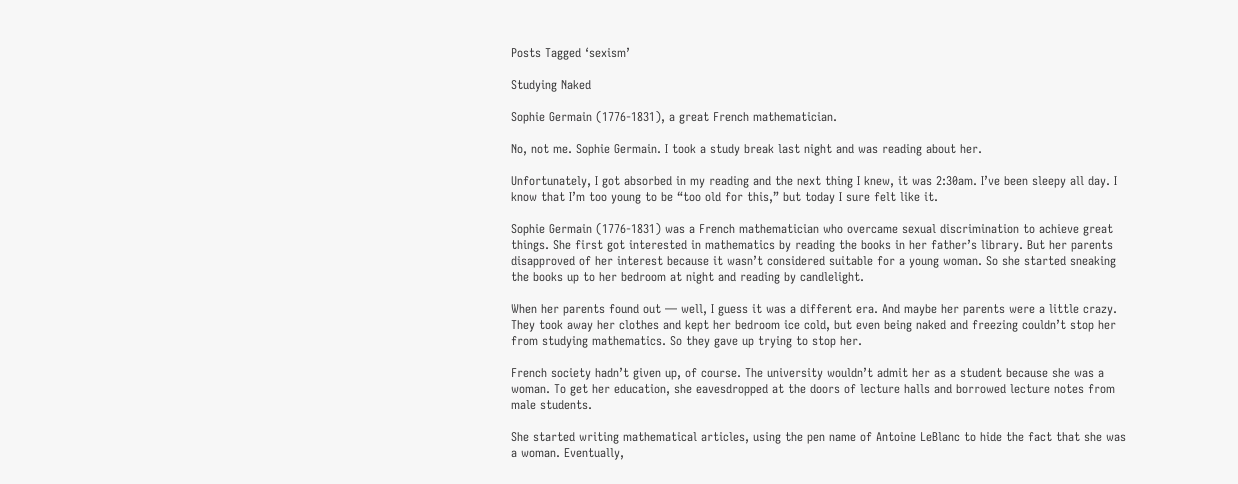Posts Tagged ‘sexism’

Studying Naked

Sophie Germain (1776-1831), a great French mathematician.

No, not me. Sophie Germain. I took a study break last night and was reading about her.

Unfortunately, I got absorbed in my reading and the next thing I knew, it was 2:30am. I’ve been sleepy all day. I know that I’m too young to be “too old for this,” but today I sure felt like it.

Sophie Germain (1776-1831) was a French mathematician who overcame sexual discrimination to achieve great things. She first got interested in mathematics by reading the books in her father’s library. But her parents disapproved of her interest because it wasn’t considered suitable for a young woman. So she started sneaking the books up to her bedroom at night and reading by candlelight.

When her parents found out — well, I guess it was a different era. And maybe her parents were a little crazy. They took away her clothes and kept her bedroom ice cold, but even being naked and freezing couldn’t stop her from studying mathematics. So they gave up trying to stop her.

French society hadn’t given up, of course. The university wouldn’t admit her as a student because she was a woman. To get her education, she eavesdropped at the doors of lecture halls and borrowed lecture notes from male students.

She started writing mathematical articles, using the pen name of Antoine LeBlanc to hide the fact that she was a woman. Eventually,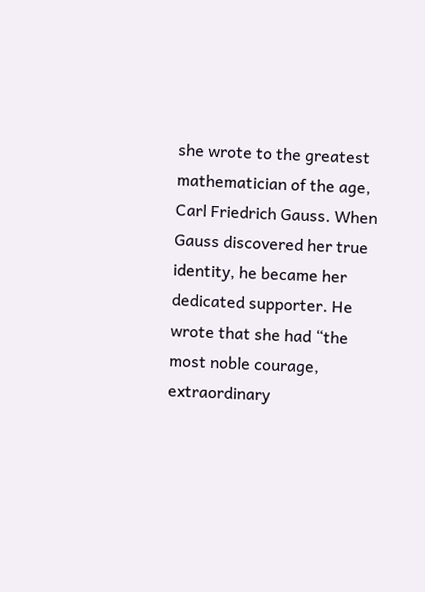she wrote to the greatest mathematician of the age, Carl Friedrich Gauss. When Gauss discovered her true identity, he became her dedicated supporter. He wrote that she had “the most noble courage, extraordinary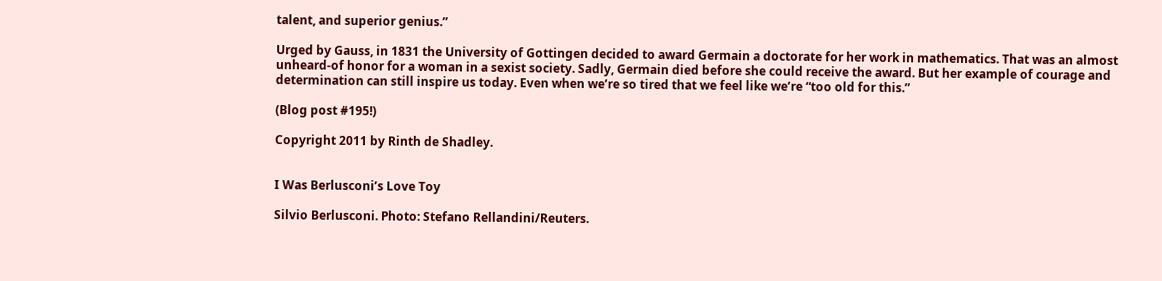talent, and superior genius.”

Urged by Gauss, in 1831 the University of Gottingen decided to award Germain a doctorate for her work in mathematics. That was an almost unheard-of honor for a woman in a sexist society. Sadly, Germain died before she could receive the award. But her example of courage and determination can still inspire us today. Even when we’re so tired that we feel like we’re “too old for this.”

(Blog post #195!)

Copyright 2011 by Rinth de Shadley.


I Was Berlusconi’s Love Toy

Silvio Berlusconi. Photo: Stefano Rellandini/Reuters.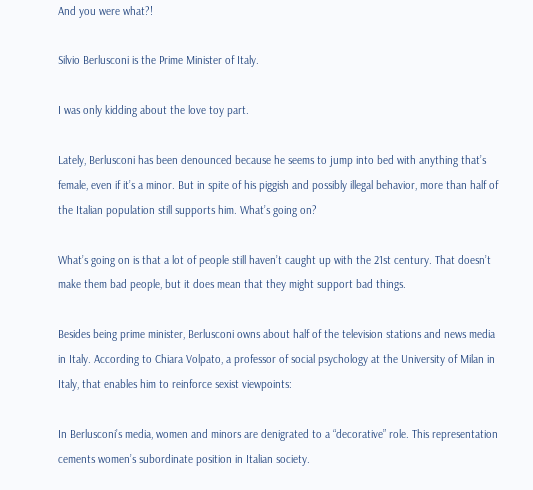And you were what?!

Silvio Berlusconi is the Prime Minister of Italy.

I was only kidding about the love toy part.

Lately, Berlusconi has been denounced because he seems to jump into bed with anything that’s female, even if it’s a minor. But in spite of his piggish and possibly illegal behavior, more than half of the Italian population still supports him. What’s going on?

What’s going on is that a lot of people still haven’t caught up with the 21st century. That doesn’t make them bad people, but it does mean that they might support bad things.

Besides being prime minister, Berlusconi owns about half of the television stations and news media in Italy. According to Chiara Volpato, a professor of social psychology at the University of Milan in Italy, that enables him to reinforce sexist viewpoints:

In Berlusconi’s media, women and minors are denigrated to a “decorative” role. This representation cements women’s subordinate position in Italian society.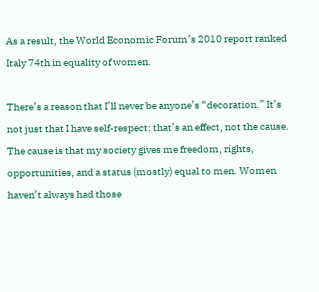As a result, the World Economic Forum’s 2010 report ranked Italy 74th in equality of women.

There’s a reason that I’ll never be anyone’s “decoration.” It’s not just that I have self-respect: that’s an effect, not the cause. The cause is that my society gives me freedom, rights, opportunities, and a status (mostly) equal to men. Women haven’t always had those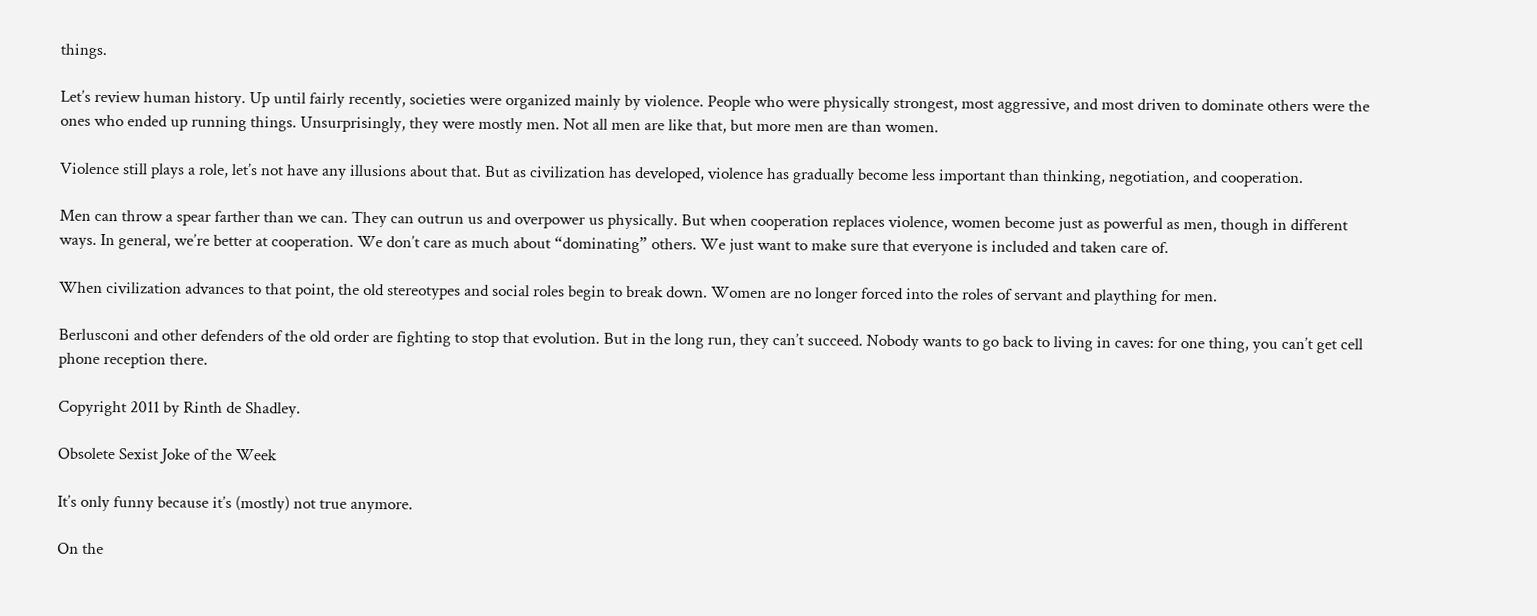things.

Let’s review human history. Up until fairly recently, societies were organized mainly by violence. People who were physically strongest, most aggressive, and most driven to dominate others were the ones who ended up running things. Unsurprisingly, they were mostly men. Not all men are like that, but more men are than women.

Violence still plays a role, let’s not have any illusions about that. But as civilization has developed, violence has gradually become less important than thinking, negotiation, and cooperation.

Men can throw a spear farther than we can. They can outrun us and overpower us physically. But when cooperation replaces violence, women become just as powerful as men, though in different ways. In general, we’re better at cooperation. We don’t care as much about “dominating” others. We just want to make sure that everyone is included and taken care of.

When civilization advances to that point, the old stereotypes and social roles begin to break down. Women are no longer forced into the roles of servant and plaything for men.

Berlusconi and other defenders of the old order are fighting to stop that evolution. But in the long run, they can’t succeed. Nobody wants to go back to living in caves: for one thing, you can’t get cell phone reception there.

Copyright 2011 by Rinth de Shadley.

Obsolete Sexist Joke of the Week

It’s only funny because it’s (mostly) not true anymore.

On the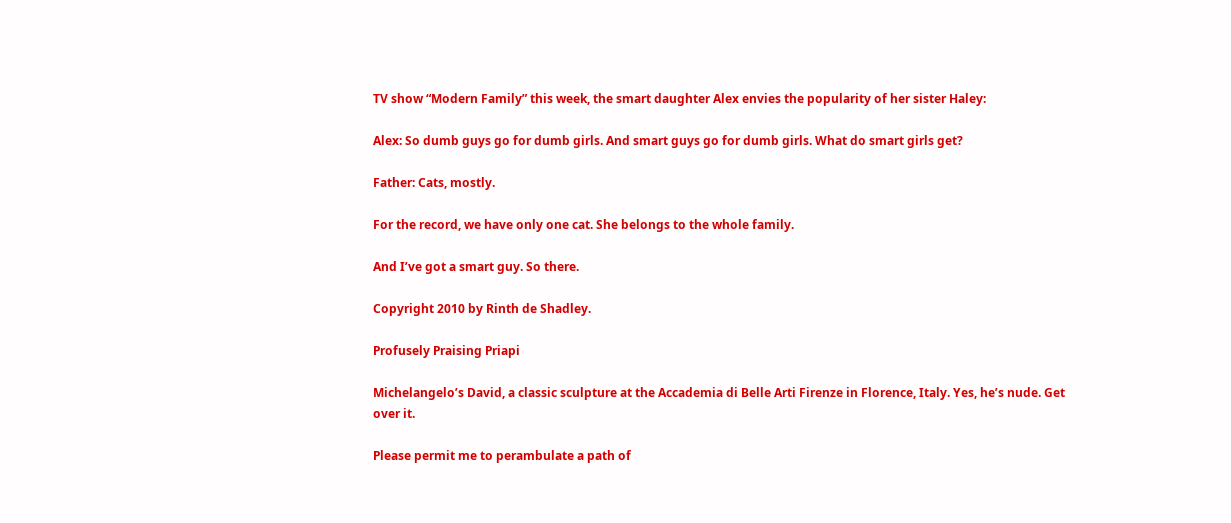TV show “Modern Family” this week, the smart daughter Alex envies the popularity of her sister Haley:

Alex: So dumb guys go for dumb girls. And smart guys go for dumb girls. What do smart girls get?

Father: Cats, mostly.

For the record, we have only one cat. She belongs to the whole family.

And I’ve got a smart guy. So there.

Copyright 2010 by Rinth de Shadley.

Profusely Praising Priapi

Michelangelo’s David, a classic sculpture at the Accademia di Belle Arti Firenze in Florence, Italy. Yes, he’s nude. Get over it.

Please permit me to perambulate a path of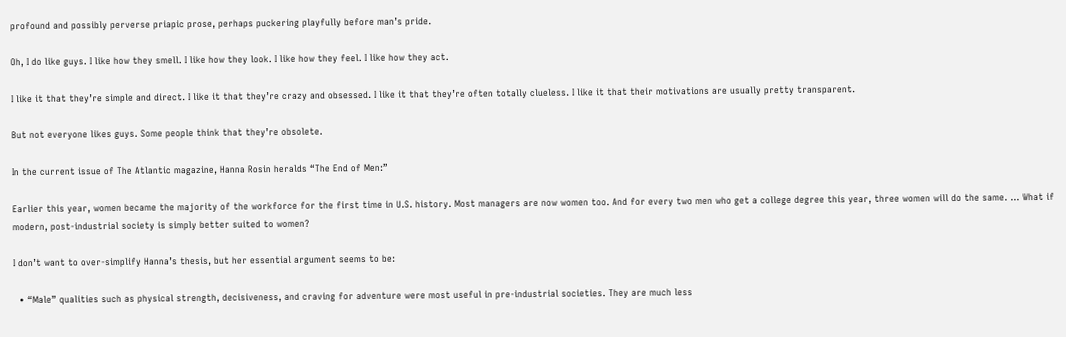profound and possibly perverse priapic prose, perhaps puckering playfully before man’s pride.

Oh, I do like guys. I like how they smell. I like how they look. I like how they feel. I like how they act.

I like it that they’re simple and direct. I like it that they’re crazy and obsessed. I like it that they’re often totally clueless. I like it that their motivations are usually pretty transparent.

But not everyone likes guys. Some people think that they’re obsolete.

In the current issue of The Atlantic magazine, Hanna Rosin heralds “The End of Men:”

Earlier this year, women became the majority of the workforce for the first time in U.S. history. Most managers are now women too. And for every two men who get a college degree this year, three women will do the same. … What if modern, post-industrial society is simply better suited to women?

I don’t want to over-simplify Hanna’s thesis, but her essential argument seems to be:

  • “Male” qualities such as physical strength, decisiveness, and craving for adventure were most useful in pre-industrial societies. They are much less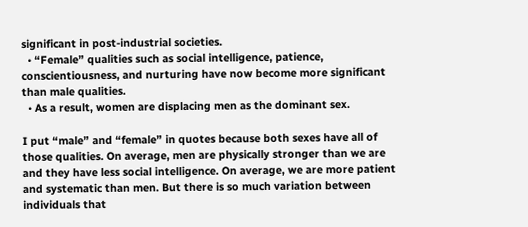significant in post-industrial societies.
  • “Female” qualities such as social intelligence, patience, conscientiousness, and nurturing have now become more significant than male qualities.
  • As a result, women are displacing men as the dominant sex.

I put “male” and “female” in quotes because both sexes have all of those qualities. On average, men are physically stronger than we are and they have less social intelligence. On average, we are more patient and systematic than men. But there is so much variation between individuals that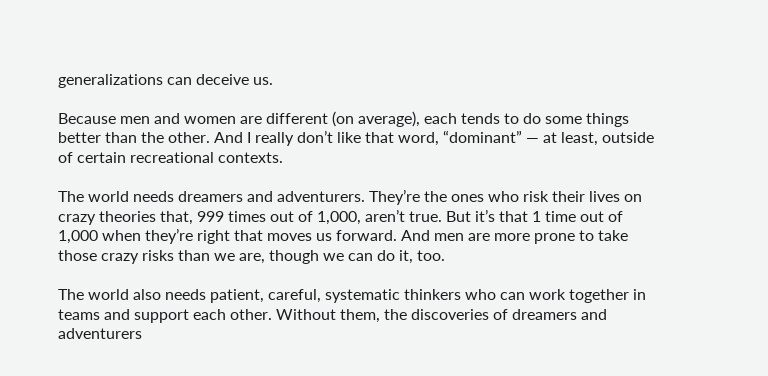generalizations can deceive us.

Because men and women are different (on average), each tends to do some things better than the other. And I really don’t like that word, “dominant” — at least, outside of certain recreational contexts.

The world needs dreamers and adventurers. They’re the ones who risk their lives on crazy theories that, 999 times out of 1,000, aren’t true. But it’s that 1 time out of 1,000 when they’re right that moves us forward. And men are more prone to take those crazy risks than we are, though we can do it, too.

The world also needs patient, careful, systematic thinkers who can work together in teams and support each other. Without them, the discoveries of dreamers and adventurers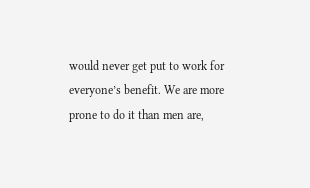would never get put to work for everyone’s benefit. We are more prone to do it than men are,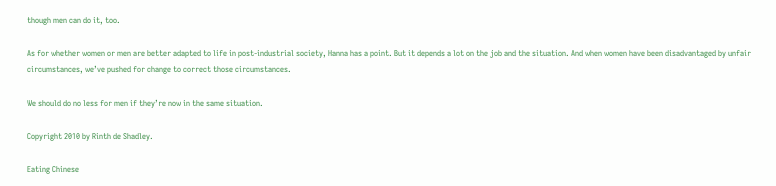though men can do it, too.

As for whether women or men are better adapted to life in post-industrial society, Hanna has a point. But it depends a lot on the job and the situation. And when women have been disadvantaged by unfair circumstances, we’ve pushed for change to correct those circumstances.

We should do no less for men if they’re now in the same situation.

Copyright 2010 by Rinth de Shadley.

Eating Chinese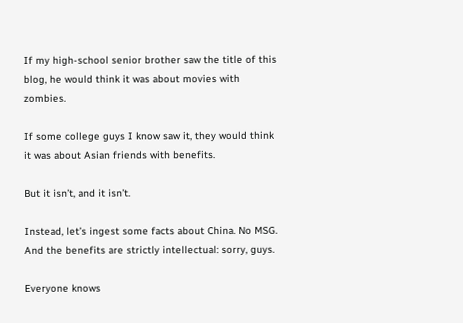If my high-school senior brother saw the title of this blog, he would think it was about movies with zombies.

If some college guys I know saw it, they would think it was about Asian friends with benefits.

But it isn’t, and it isn’t.

Instead, let’s ingest some facts about China. No MSG. And the benefits are strictly intellectual: sorry, guys.

Everyone knows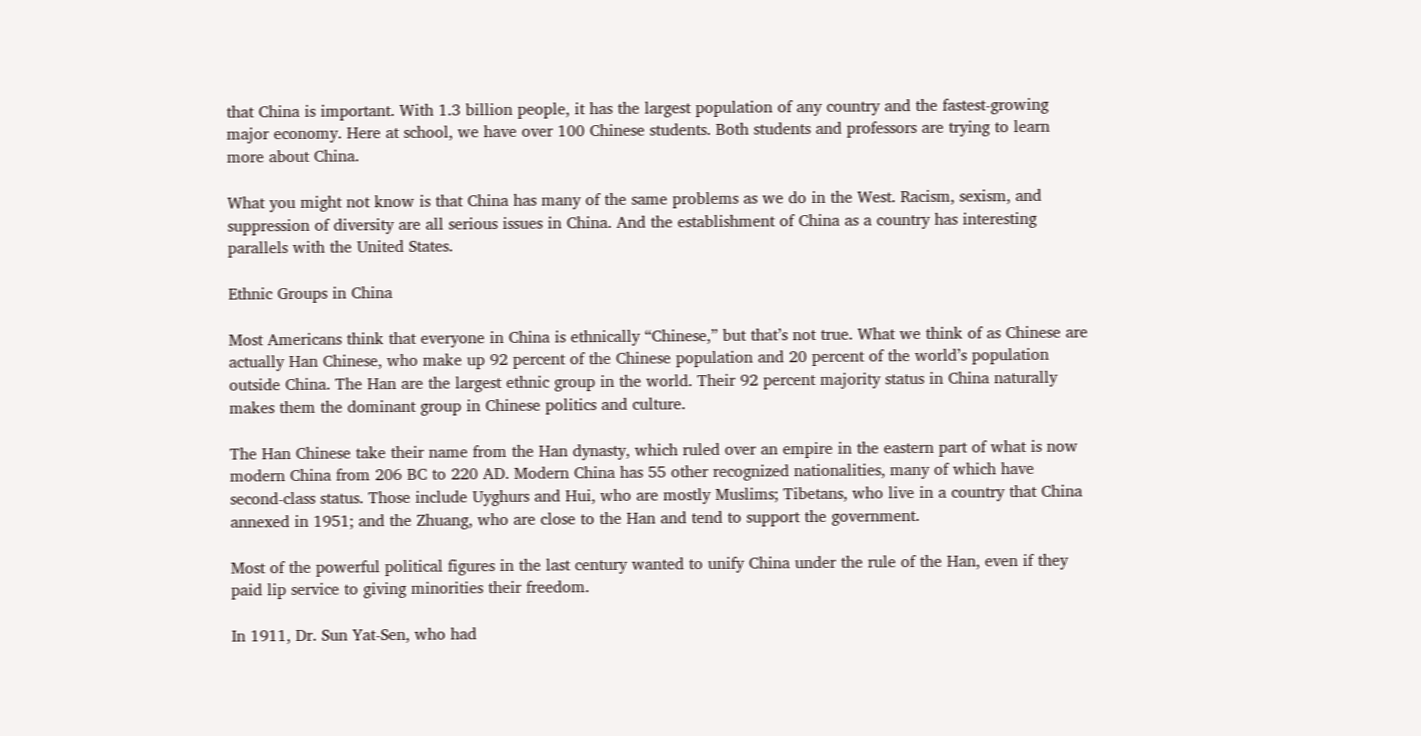that China is important. With 1.3 billion people, it has the largest population of any country and the fastest-growing major economy. Here at school, we have over 100 Chinese students. Both students and professors are trying to learn more about China.

What you might not know is that China has many of the same problems as we do in the West. Racism, sexism, and suppression of diversity are all serious issues in China. And the establishment of China as a country has interesting parallels with the United States.

Ethnic Groups in China

Most Americans think that everyone in China is ethnically “Chinese,” but that’s not true. What we think of as Chinese are actually Han Chinese, who make up 92 percent of the Chinese population and 20 percent of the world’s population outside China. The Han are the largest ethnic group in the world. Their 92 percent majority status in China naturally makes them the dominant group in Chinese politics and culture.

The Han Chinese take their name from the Han dynasty, which ruled over an empire in the eastern part of what is now modern China from 206 BC to 220 AD. Modern China has 55 other recognized nationalities, many of which have second-class status. Those include Uyghurs and Hui, who are mostly Muslims; Tibetans, who live in a country that China annexed in 1951; and the Zhuang, who are close to the Han and tend to support the government.

Most of the powerful political figures in the last century wanted to unify China under the rule of the Han, even if they paid lip service to giving minorities their freedom.

In 1911, Dr. Sun Yat-Sen, who had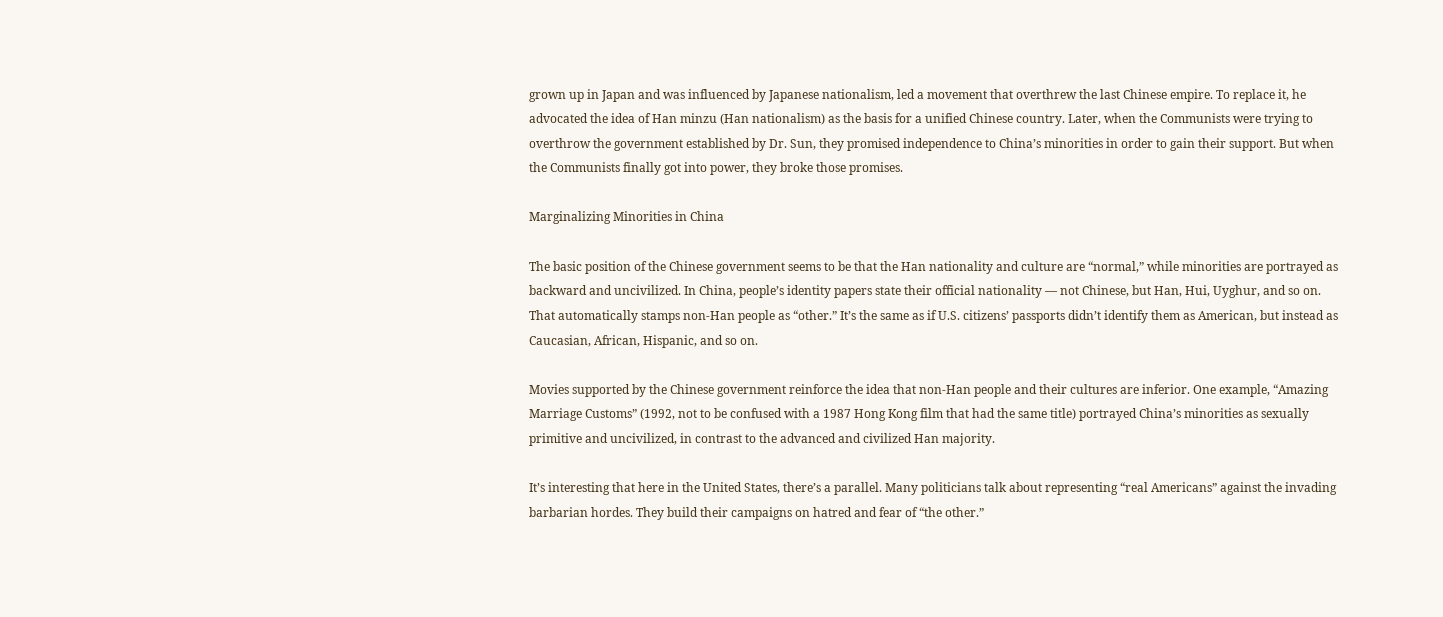grown up in Japan and was influenced by Japanese nationalism, led a movement that overthrew the last Chinese empire. To replace it, he advocated the idea of Han minzu (Han nationalism) as the basis for a unified Chinese country. Later, when the Communists were trying to overthrow the government established by Dr. Sun, they promised independence to China’s minorities in order to gain their support. But when the Communists finally got into power, they broke those promises.

Marginalizing Minorities in China

The basic position of the Chinese government seems to be that the Han nationality and culture are “normal,” while minorities are portrayed as backward and uncivilized. In China, people’s identity papers state their official nationality — not Chinese, but Han, Hui, Uyghur, and so on. That automatically stamps non-Han people as “other.” It’s the same as if U.S. citizens’ passports didn’t identify them as American, but instead as Caucasian, African, Hispanic, and so on.

Movies supported by the Chinese government reinforce the idea that non-Han people and their cultures are inferior. One example, “Amazing Marriage Customs” (1992, not to be confused with a 1987 Hong Kong film that had the same title) portrayed China’s minorities as sexually primitive and uncivilized, in contrast to the advanced and civilized Han majority.

It’s interesting that here in the United States, there’s a parallel. Many politicians talk about representing “real Americans” against the invading barbarian hordes. They build their campaigns on hatred and fear of “the other.”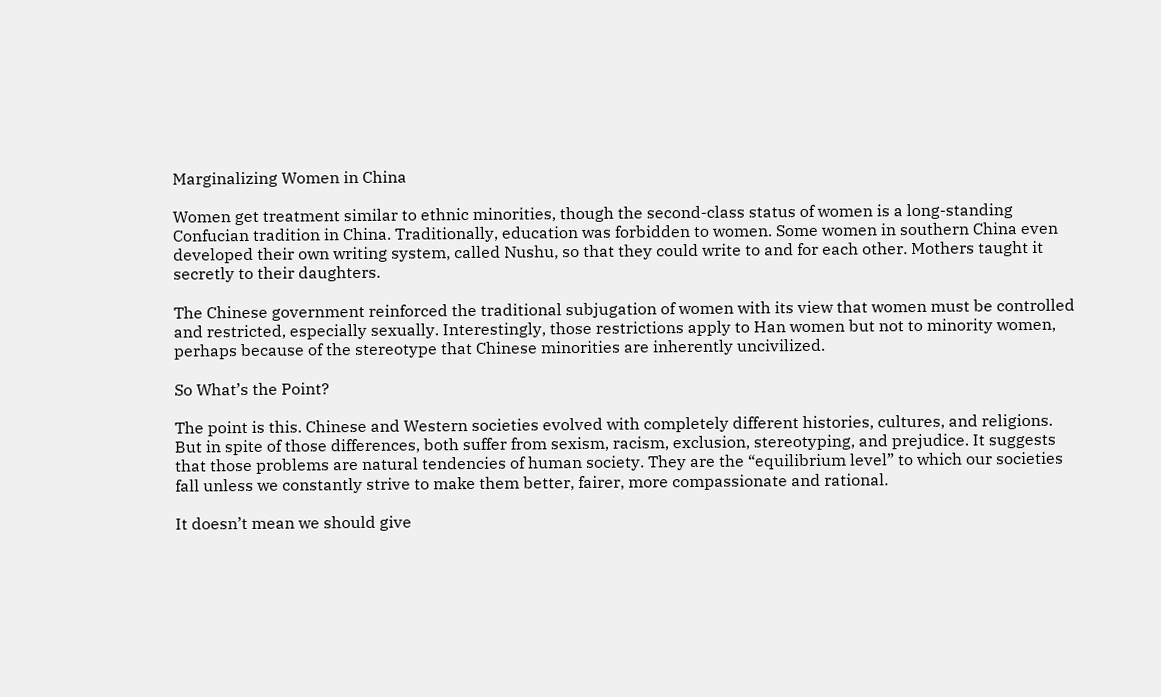Marginalizing Women in China

Women get treatment similar to ethnic minorities, though the second-class status of women is a long-standing Confucian tradition in China. Traditionally, education was forbidden to women. Some women in southern China even developed their own writing system, called Nushu, so that they could write to and for each other. Mothers taught it secretly to their daughters.

The Chinese government reinforced the traditional subjugation of women with its view that women must be controlled and restricted, especially sexually. Interestingly, those restrictions apply to Han women but not to minority women, perhaps because of the stereotype that Chinese minorities are inherently uncivilized.

So What’s the Point?

The point is this. Chinese and Western societies evolved with completely different histories, cultures, and religions. But in spite of those differences, both suffer from sexism, racism, exclusion, stereotyping, and prejudice. It suggests that those problems are natural tendencies of human society. They are the “equilibrium level” to which our societies fall unless we constantly strive to make them better, fairer, more compassionate and rational.

It doesn’t mean we should give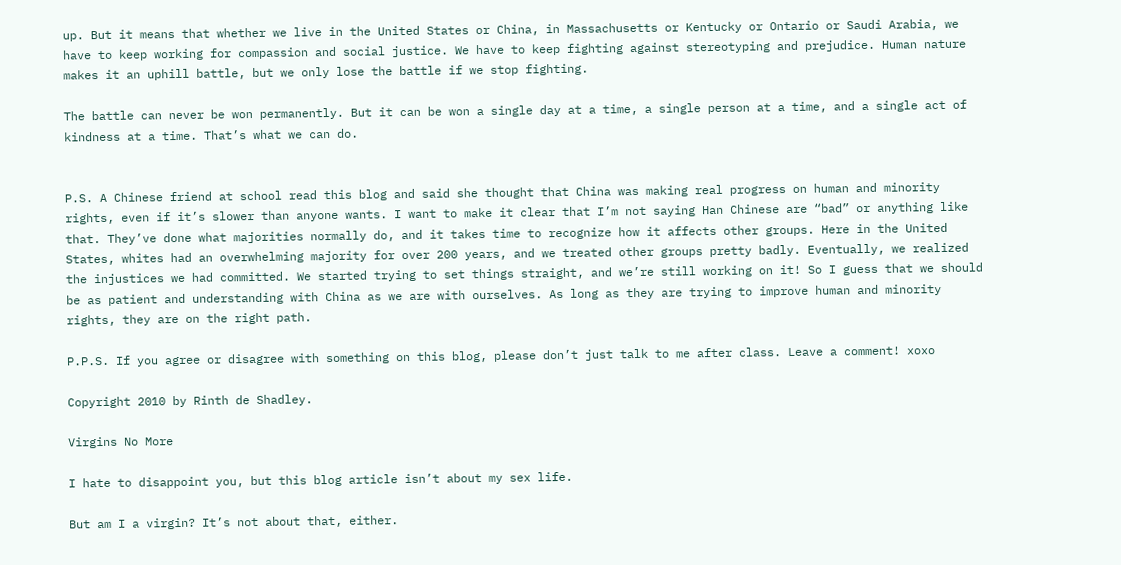up. But it means that whether we live in the United States or China, in Massachusetts or Kentucky or Ontario or Saudi Arabia, we have to keep working for compassion and social justice. We have to keep fighting against stereotyping and prejudice. Human nature makes it an uphill battle, but we only lose the battle if we stop fighting.

The battle can never be won permanently. But it can be won a single day at a time, a single person at a time, and a single act of kindness at a time. That’s what we can do.


P.S. A Chinese friend at school read this blog and said she thought that China was making real progress on human and minority rights, even if it’s slower than anyone wants. I want to make it clear that I’m not saying Han Chinese are “bad” or anything like that. They’ve done what majorities normally do, and it takes time to recognize how it affects other groups. Here in the United States, whites had an overwhelming majority for over 200 years, and we treated other groups pretty badly. Eventually, we realized the injustices we had committed. We started trying to set things straight, and we’re still working on it! So I guess that we should be as patient and understanding with China as we are with ourselves. As long as they are trying to improve human and minority rights, they are on the right path.

P.P.S. If you agree or disagree with something on this blog, please don’t just talk to me after class. Leave a comment! xoxo

Copyright 2010 by Rinth de Shadley.

Virgins No More

I hate to disappoint you, but this blog article isn’t about my sex life.

But am I a virgin? It’s not about that, either.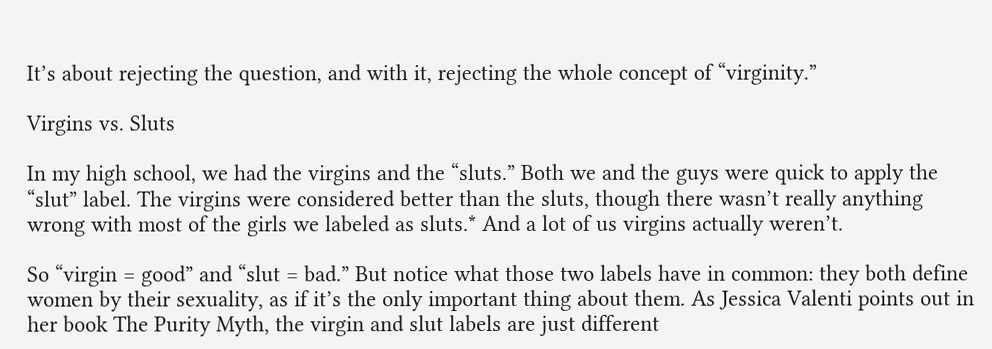It’s about rejecting the question, and with it, rejecting the whole concept of “virginity.”

Virgins vs. Sluts

In my high school, we had the virgins and the “sluts.” Both we and the guys were quick to apply the “slut” label. The virgins were considered better than the sluts, though there wasn’t really anything wrong with most of the girls we labeled as sluts.* And a lot of us virgins actually weren’t.

So “virgin = good” and “slut = bad.” But notice what those two labels have in common: they both define women by their sexuality, as if it’s the only important thing about them. As Jessica Valenti points out in her book The Purity Myth, the virgin and slut labels are just different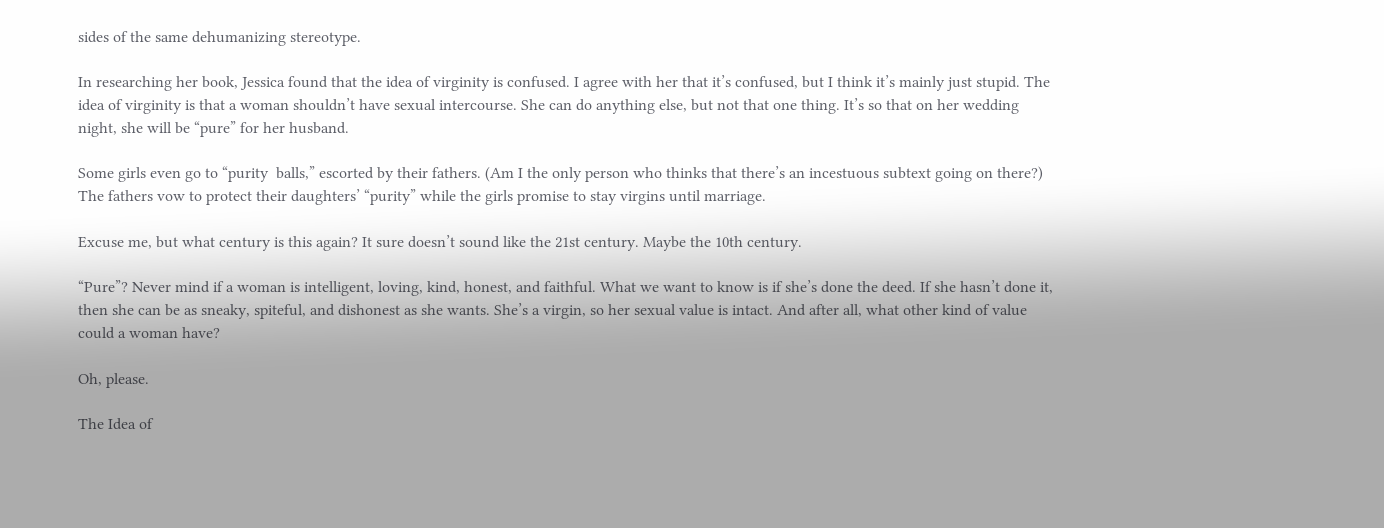sides of the same dehumanizing stereotype.

In researching her book, Jessica found that the idea of virginity is confused. I agree with her that it’s confused, but I think it’s mainly just stupid. The idea of virginity is that a woman shouldn’t have sexual intercourse. She can do anything else, but not that one thing. It’s so that on her wedding night, she will be “pure” for her husband.

Some girls even go to “purity  balls,” escorted by their fathers. (Am I the only person who thinks that there’s an incestuous subtext going on there?) The fathers vow to protect their daughters’ “purity” while the girls promise to stay virgins until marriage.

Excuse me, but what century is this again? It sure doesn’t sound like the 21st century. Maybe the 10th century.

“Pure”? Never mind if a woman is intelligent, loving, kind, honest, and faithful. What we want to know is if she’s done the deed. If she hasn’t done it, then she can be as sneaky, spiteful, and dishonest as she wants. She’s a virgin, so her sexual value is intact. And after all, what other kind of value could a woman have?

Oh, please.

The Idea of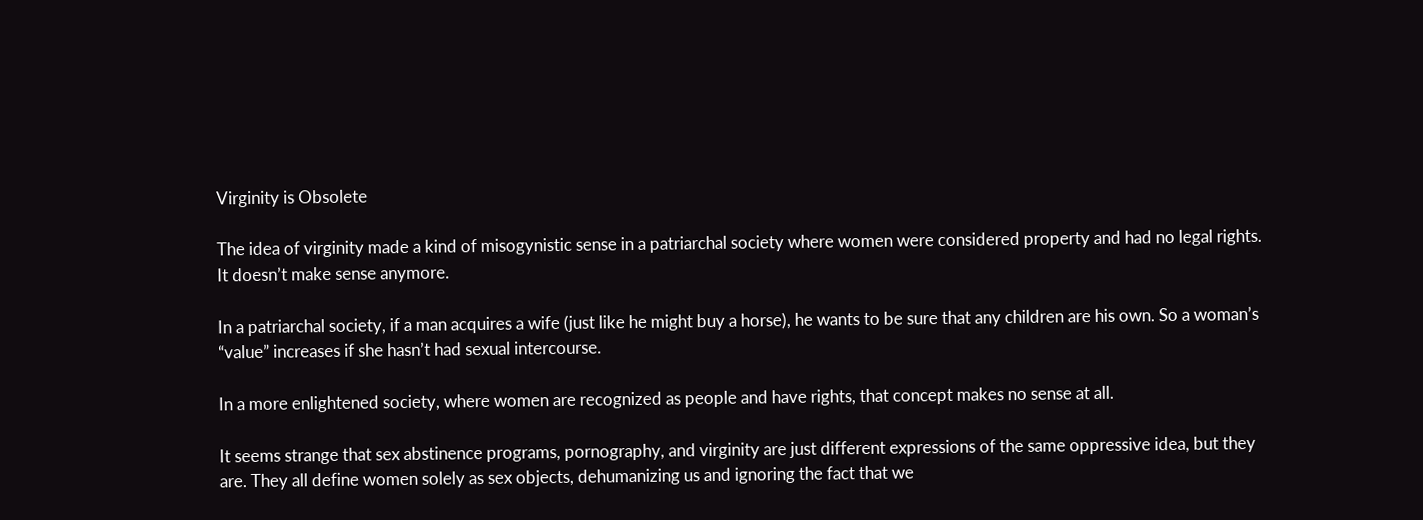Virginity is Obsolete

The idea of virginity made a kind of misogynistic sense in a patriarchal society where women were considered property and had no legal rights. It doesn’t make sense anymore.

In a patriarchal society, if a man acquires a wife (just like he might buy a horse), he wants to be sure that any children are his own. So a woman’s “value” increases if she hasn’t had sexual intercourse.

In a more enlightened society, where women are recognized as people and have rights, that concept makes no sense at all.

It seems strange that sex abstinence programs, pornography, and virginity are just different expressions of the same oppressive idea, but they are. They all define women solely as sex objects, dehumanizing us and ignoring the fact that we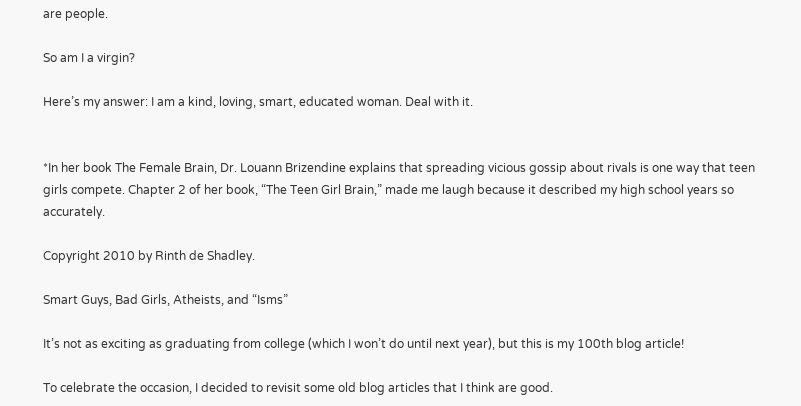are people.

So am I a virgin?

Here’s my answer: I am a kind, loving, smart, educated woman. Deal with it.


*In her book The Female Brain, Dr. Louann Brizendine explains that spreading vicious gossip about rivals is one way that teen girls compete. Chapter 2 of her book, “The Teen Girl Brain,” made me laugh because it described my high school years so accurately.

Copyright 2010 by Rinth de Shadley.

Smart Guys, Bad Girls, Atheists, and “Isms”

It’s not as exciting as graduating from college (which I won’t do until next year), but this is my 100th blog article!

To celebrate the occasion, I decided to revisit some old blog articles that I think are good.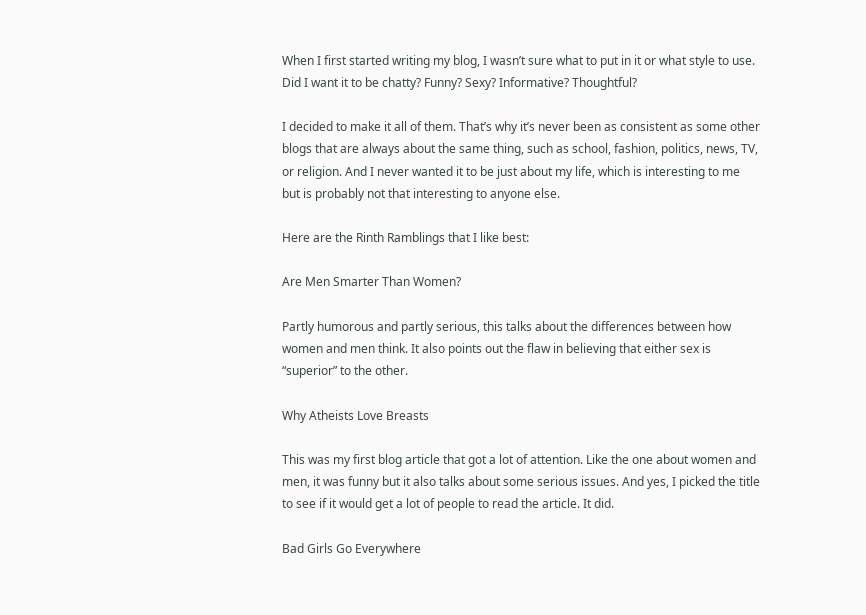When I first started writing my blog, I wasn’t sure what to put in it or what style to use. Did I want it to be chatty? Funny? Sexy? Informative? Thoughtful?

I decided to make it all of them. That’s why it’s never been as consistent as some other blogs that are always about the same thing, such as school, fashion, politics, news, TV, or religion. And I never wanted it to be just about my life, which is interesting to me but is probably not that interesting to anyone else.

Here are the Rinth Ramblings that I like best:

Are Men Smarter Than Women?

Partly humorous and partly serious, this talks about the differences between how women and men think. It also points out the flaw in believing that either sex is “superior” to the other.

Why Atheists Love Breasts

This was my first blog article that got a lot of attention. Like the one about women and men, it was funny but it also talks about some serious issues. And yes, I picked the title to see if it would get a lot of people to read the article. It did.

Bad Girls Go Everywhere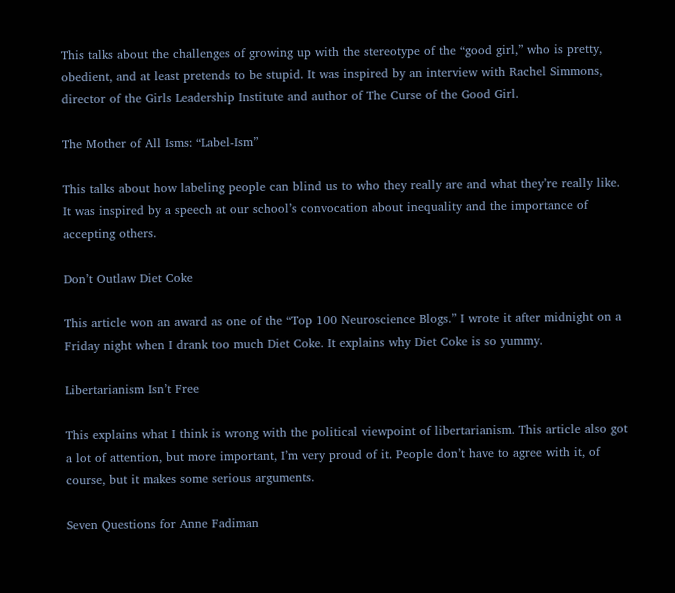This talks about the challenges of growing up with the stereotype of the “good girl,” who is pretty, obedient, and at least pretends to be stupid. It was inspired by an interview with Rachel Simmons, director of the Girls Leadership Institute and author of The Curse of the Good Girl.

The Mother of All Isms: “Label-Ism”

This talks about how labeling people can blind us to who they really are and what they’re really like. It was inspired by a speech at our school’s convocation about inequality and the importance of accepting others.

Don’t Outlaw Diet Coke

This article won an award as one of the “Top 100 Neuroscience Blogs.” I wrote it after midnight on a Friday night when I drank too much Diet Coke. It explains why Diet Coke is so yummy.

Libertarianism Isn’t Free

This explains what I think is wrong with the political viewpoint of libertarianism. This article also got a lot of attention, but more important, I’m very proud of it. People don’t have to agree with it, of course, but it makes some serious arguments.

Seven Questions for Anne Fadiman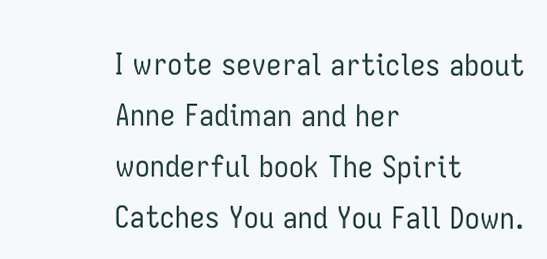I wrote several articles about Anne Fadiman and her wonderful book The Spirit Catches You and You Fall Down.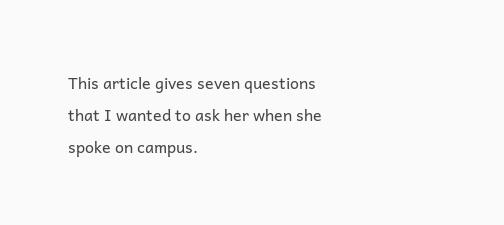This article gives seven questions that I wanted to ask her when she spoke on campus.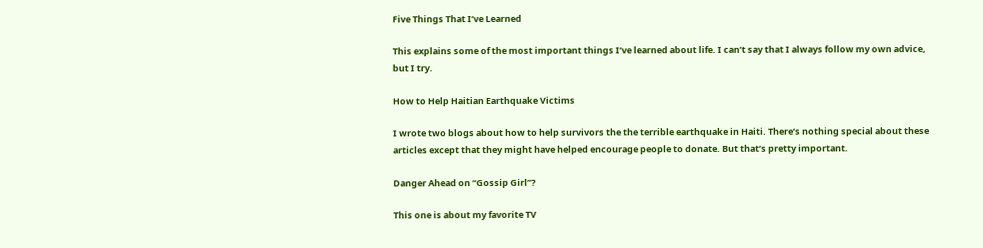Five Things That I’ve Learned

This explains some of the most important things I’ve learned about life. I can’t say that I always follow my own advice, but I try.

How to Help Haitian Earthquake Victims

I wrote two blogs about how to help survivors the the terrible earthquake in Haiti. There’s nothing special about these articles except that they might have helped encourage people to donate. But that’s pretty important.

Danger Ahead on “Gossip Girl”?

This one is about my favorite TV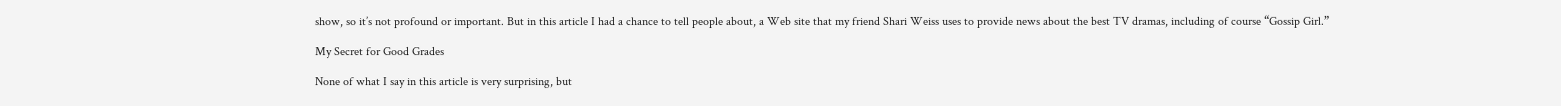show, so it’s not profound or important. But in this article I had a chance to tell people about, a Web site that my friend Shari Weiss uses to provide news about the best TV dramas, including of course “Gossip Girl.”

My Secret for Good Grades

None of what I say in this article is very surprising, but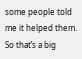some people told me it helped them. So that’s a big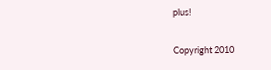plus!

Copyright 2010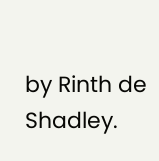by Rinth de Shadley.